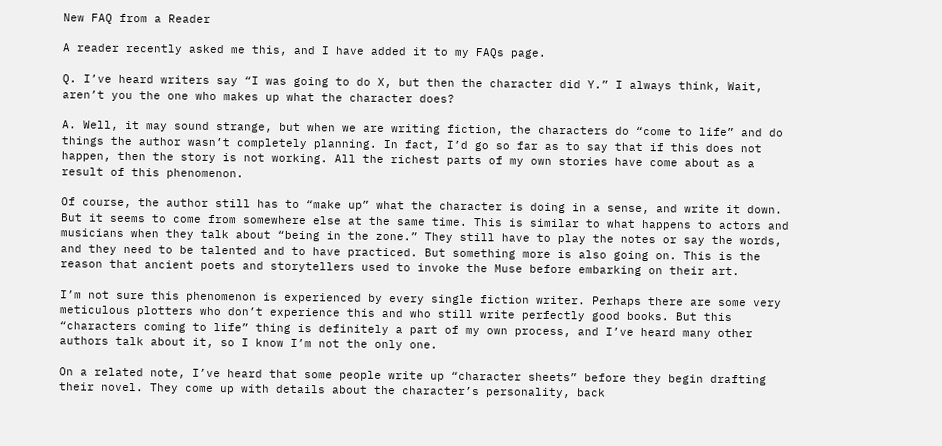New FAQ from a Reader

A reader recently asked me this, and I have added it to my FAQs page.

Q. I’ve heard writers say “I was going to do X, but then the character did Y.” I always think, Wait, aren’t you the one who makes up what the character does?

A. Well, it may sound strange, but when we are writing fiction, the characters do “come to life” and do things the author wasn’t completely planning. In fact, I’d go so far as to say that if this does not happen, then the story is not working. All the richest parts of my own stories have come about as a result of this phenomenon.

Of course, the author still has to “make up” what the character is doing in a sense, and write it down. But it seems to come from somewhere else at the same time. This is similar to what happens to actors and musicians when they talk about “being in the zone.” They still have to play the notes or say the words, and they need to be talented and to have practiced. But something more is also going on. This is the reason that ancient poets and storytellers used to invoke the Muse before embarking on their art.

I’m not sure this phenomenon is experienced by every single fiction writer. Perhaps there are some very meticulous plotters who don’t experience this and who still write perfectly good books. But this “characters coming to life” thing is definitely a part of my own process, and I’ve heard many other authors talk about it, so I know I’m not the only one.

On a related note, I’ve heard that some people write up “character sheets” before they begin drafting their novel. They come up with details about the character’s personality, back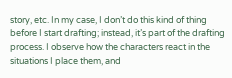story, etc. In my case, I don’t do this kind of thing before I start drafting; instead, it’s part of the drafting process. I observe how the characters react in the situations I place them, and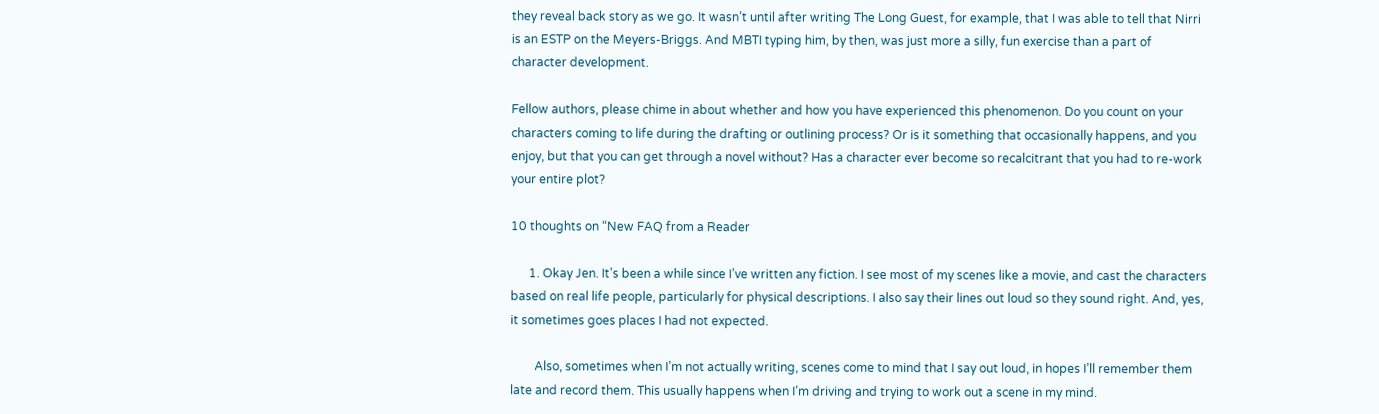they reveal back story as we go. It wasn’t until after writing The Long Guest, for example, that I was able to tell that Nirri is an ESTP on the Meyers-Briggs. And MBTI typing him, by then, was just more a silly, fun exercise than a part of character development.

Fellow authors, please chime in about whether and how you have experienced this phenomenon. Do you count on your characters coming to life during the drafting or outlining process? Or is it something that occasionally happens, and you enjoy, but that you can get through a novel without? Has a character ever become so recalcitrant that you had to re-work your entire plot?

10 thoughts on “New FAQ from a Reader

      1. Okay Jen. It’s been a while since I’ve written any fiction. I see most of my scenes like a movie, and cast the characters based on real life people, particularly for physical descriptions. I also say their lines out loud so they sound right. And, yes, it sometimes goes places I had not expected.

        Also, sometimes when I’m not actually writing, scenes come to mind that I say out loud, in hopes I’ll remember them late and record them. This usually happens when I’m driving and trying to work out a scene in my mind.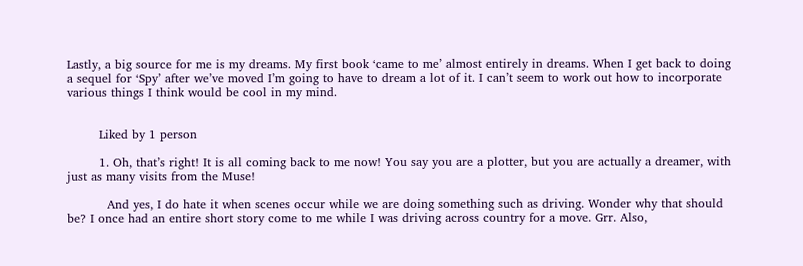Lastly, a big source for me is my dreams. My first book ‘came to me’ almost entirely in dreams. When I get back to doing a sequel for ‘Spy’ after we’ve moved I’m going to have to dream a lot of it. I can’t seem to work out how to incorporate various things I think would be cool in my mind.


        Liked by 1 person

        1. Oh, that’s right! It is all coming back to me now! You say you are a plotter, but you are actually a dreamer, with just as many visits from the Muse!

          And yes, I do hate it when scenes occur while we are doing something such as driving. Wonder why that should be? I once had an entire short story come to me while I was driving across country for a move. Grr. Also,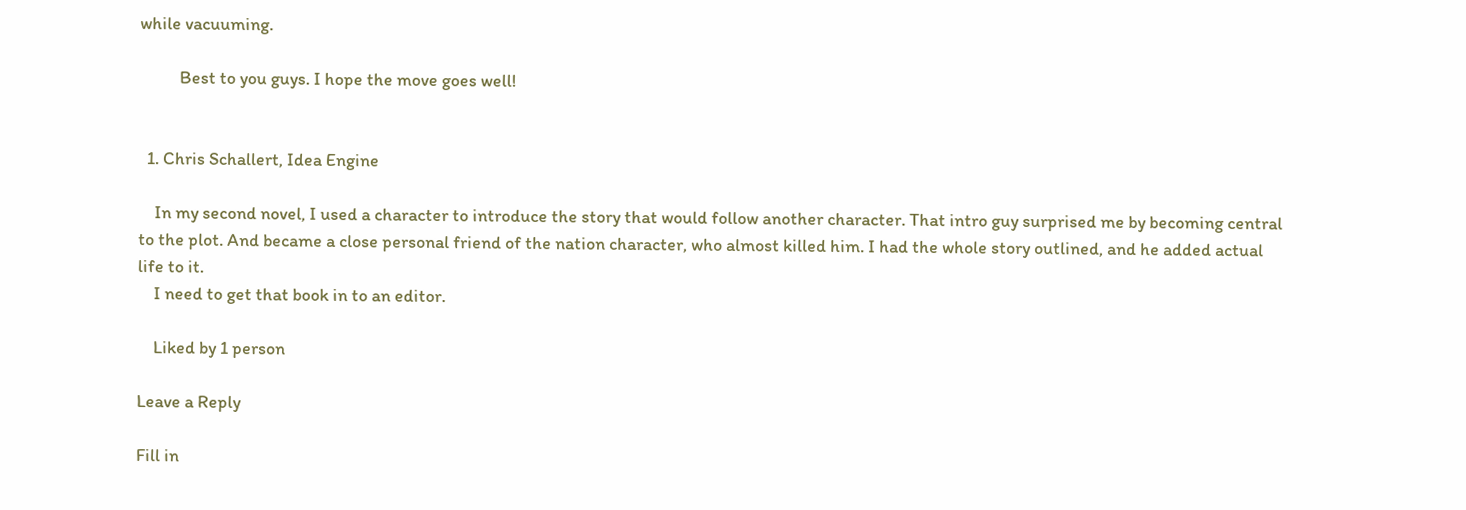while vacuuming.

          Best to you guys. I hope the move goes well!


  1. Chris Schallert, Idea Engine

    In my second novel, I used a character to introduce the story that would follow another character. That intro guy surprised me by becoming central to the plot. And became a close personal friend of the nation character, who almost killed him. I had the whole story outlined, and he added actual life to it.
    I need to get that book in to an editor.

    Liked by 1 person

Leave a Reply

Fill in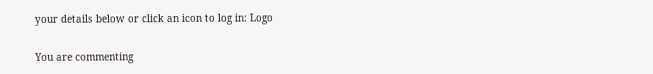your details below or click an icon to log in: Logo

You are commenting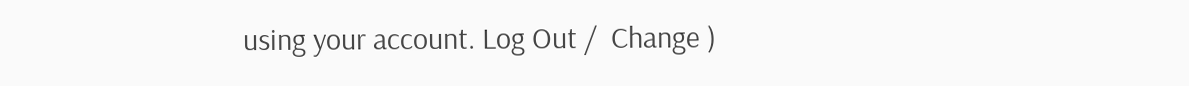using your account. Log Out /  Change )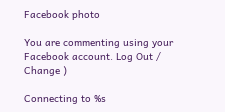Facebook photo

You are commenting using your Facebook account. Log Out /  Change )

Connecting to %s